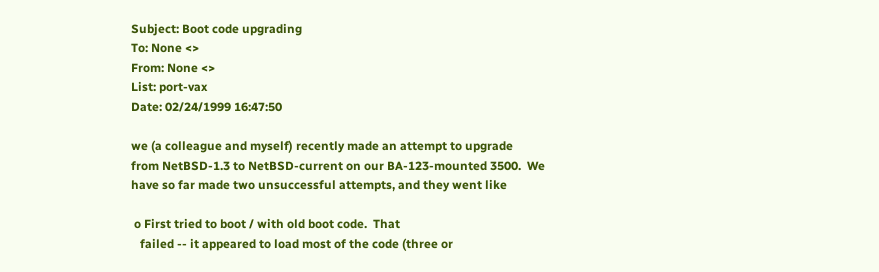Subject: Boot code upgrading
To: None <>
From: None <>
List: port-vax
Date: 02/24/1999 16:47:50

we (a colleague and myself) recently made an attempt to upgrade
from NetBSD-1.3 to NetBSD-current on our BA-123-mounted 3500.  We
have so far made two unsuccessful attempts, and they went like

 o First tried to boot / with old boot code.  That
   failed -- it appeared to load most of the code (three or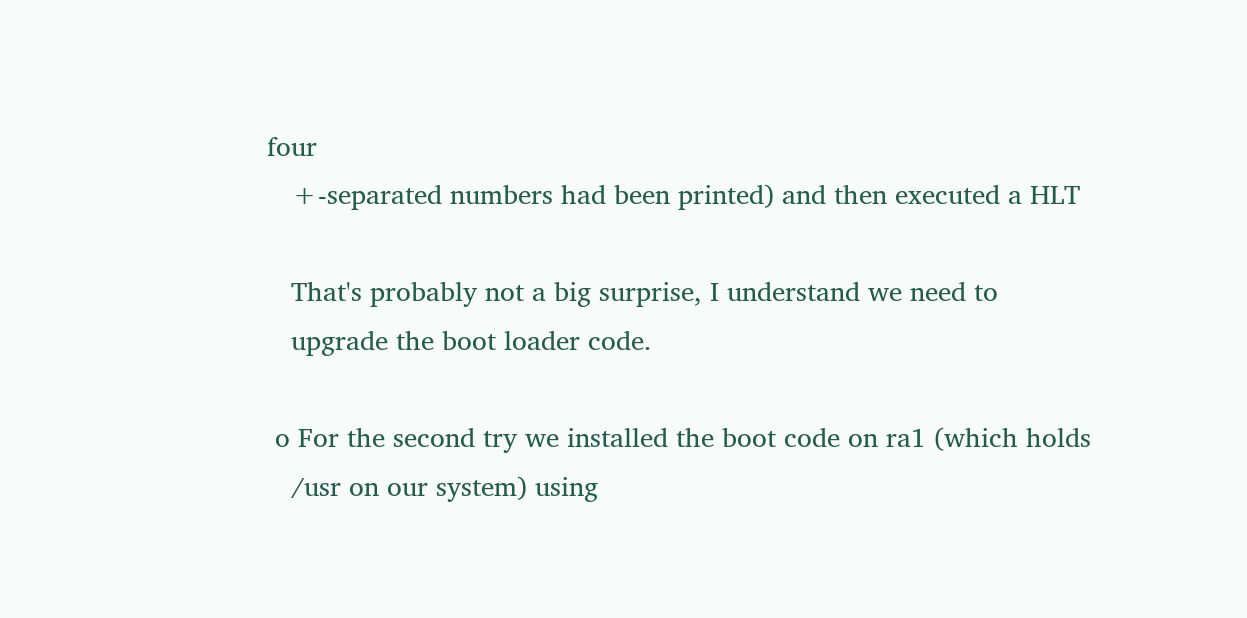four
   +-separated numbers had been printed) and then executed a HLT

   That's probably not a big surprise, I understand we need to
   upgrade the boot loader code.

 o For the second try we installed the boot code on ra1 (which holds
   /usr on our system) using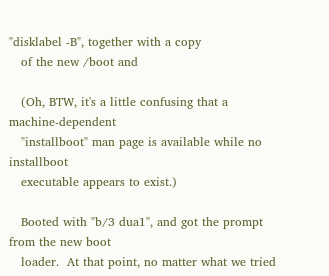"disklabel -B", together with a copy
   of the new /boot and

   (Oh, BTW, it's a little confusing that a machine-dependent
   "installboot" man page is available while no installboot
   executable appears to exist.)

   Booted with "b/3 dua1", and got the prompt from the new boot
   loader.  At that point, no matter what we tried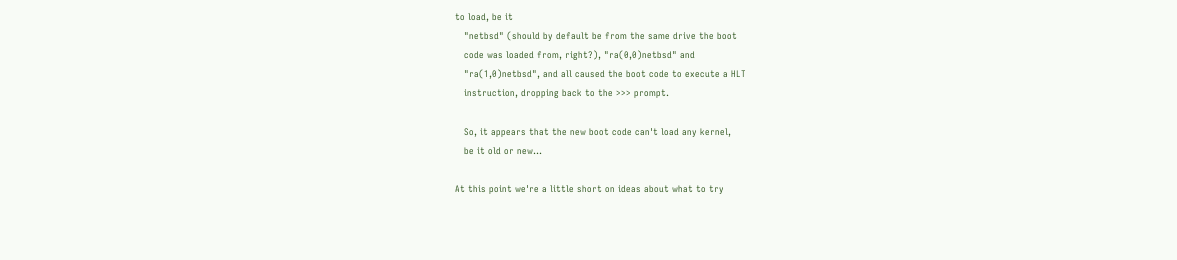to load, be it
   "netbsd" (should by default be from the same drive the boot
   code was loaded from, right?), "ra(0,0)netbsd" and
   "ra(1,0)netbsd", and all caused the boot code to execute a HLT
   instruction, dropping back to the >>> prompt.

   So, it appears that the new boot code can't load any kernel,
   be it old or new...

At this point we're a little short on ideas about what to try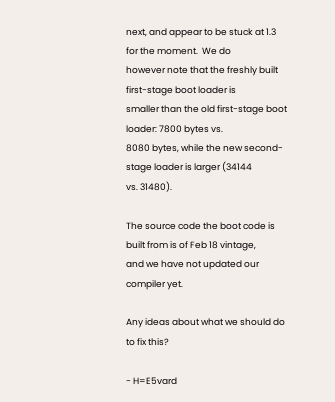next, and appear to be stuck at 1.3 for the moment.  We do
however note that the freshly built first-stage boot loader is
smaller than the old first-stage boot loader: 7800 bytes vs.
8080 bytes, while the new second-stage loader is larger (34144
vs. 31480).

The source code the boot code is built from is of Feb 18 vintage,
and we have not updated our compiler yet.

Any ideas about what we should do to fix this?

- H=E5vard